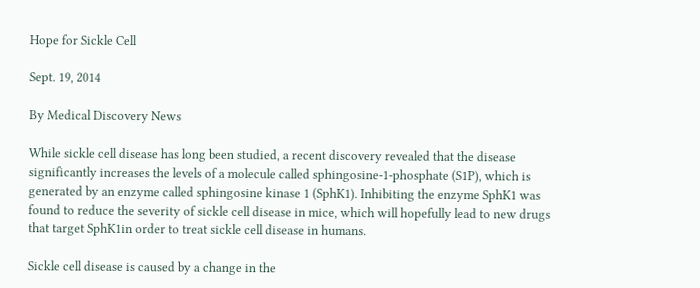Hope for Sickle Cell

Sept. 19, 2014

By Medical Discovery News

While sickle cell disease has long been studied, a recent discovery revealed that the disease significantly increases the levels of a molecule called sphingosine-1-phosphate (S1P), which is generated by an enzyme called sphingosine kinase 1 (SphK1). Inhibiting the enzyme SphK1 was found to reduce the severity of sickle cell disease in mice, which will hopefully lead to new drugs that target SphK1in order to treat sickle cell disease in humans.

Sickle cell disease is caused by a change in the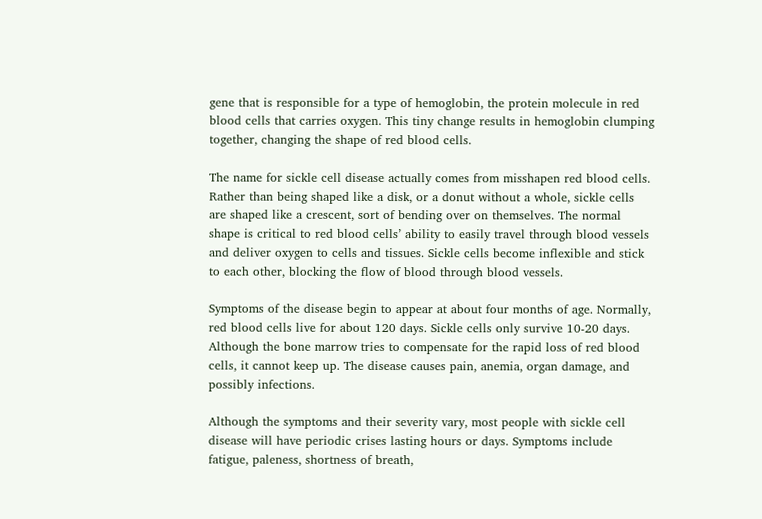gene that is responsible for a type of hemoglobin, the protein molecule in red blood cells that carries oxygen. This tiny change results in hemoglobin clumping together, changing the shape of red blood cells.

The name for sickle cell disease actually comes from misshapen red blood cells. Rather than being shaped like a disk, or a donut without a whole, sickle cells are shaped like a crescent, sort of bending over on themselves. The normal shape is critical to red blood cells’ ability to easily travel through blood vessels and deliver oxygen to cells and tissues. Sickle cells become inflexible and stick to each other, blocking the flow of blood through blood vessels.

Symptoms of the disease begin to appear at about four months of age. Normally, red blood cells live for about 120 days. Sickle cells only survive 10-20 days. Although the bone marrow tries to compensate for the rapid loss of red blood cells, it cannot keep up. The disease causes pain, anemia, organ damage, and possibly infections.

Although the symptoms and their severity vary, most people with sickle cell disease will have periodic crises lasting hours or days. Symptoms include fatigue, paleness, shortness of breath,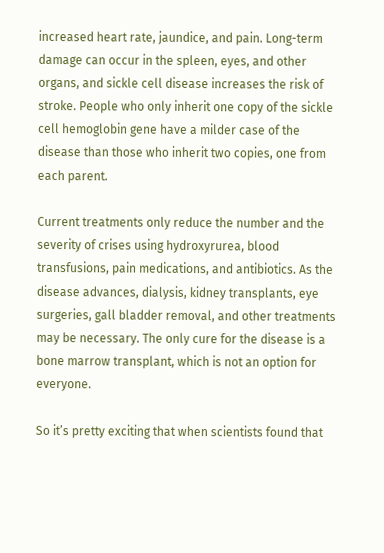increased heart rate, jaundice, and pain. Long-term damage can occur in the spleen, eyes, and other organs, and sickle cell disease increases the risk of stroke. People who only inherit one copy of the sickle cell hemoglobin gene have a milder case of the disease than those who inherit two copies, one from each parent.

Current treatments only reduce the number and the severity of crises using hydroxyrurea, blood transfusions, pain medications, and antibiotics. As the disease advances, dialysis, kidney transplants, eye surgeries, gall bladder removal, and other treatments may be necessary. The only cure for the disease is a bone marrow transplant, which is not an option for everyone.

So it’s pretty exciting that when scientists found that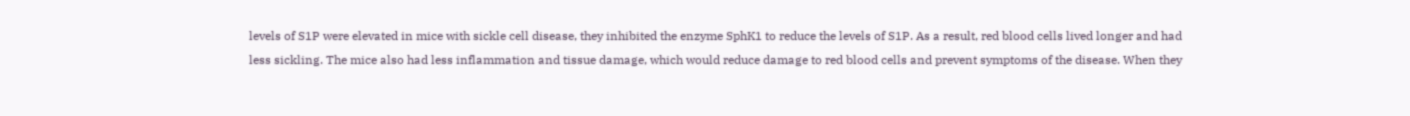levels of S1P were elevated in mice with sickle cell disease, they inhibited the enzyme SphK1 to reduce the levels of S1P. As a result, red blood cells lived longer and had less sickling. The mice also had less inflammation and tissue damage, which would reduce damage to red blood cells and prevent symptoms of the disease. When they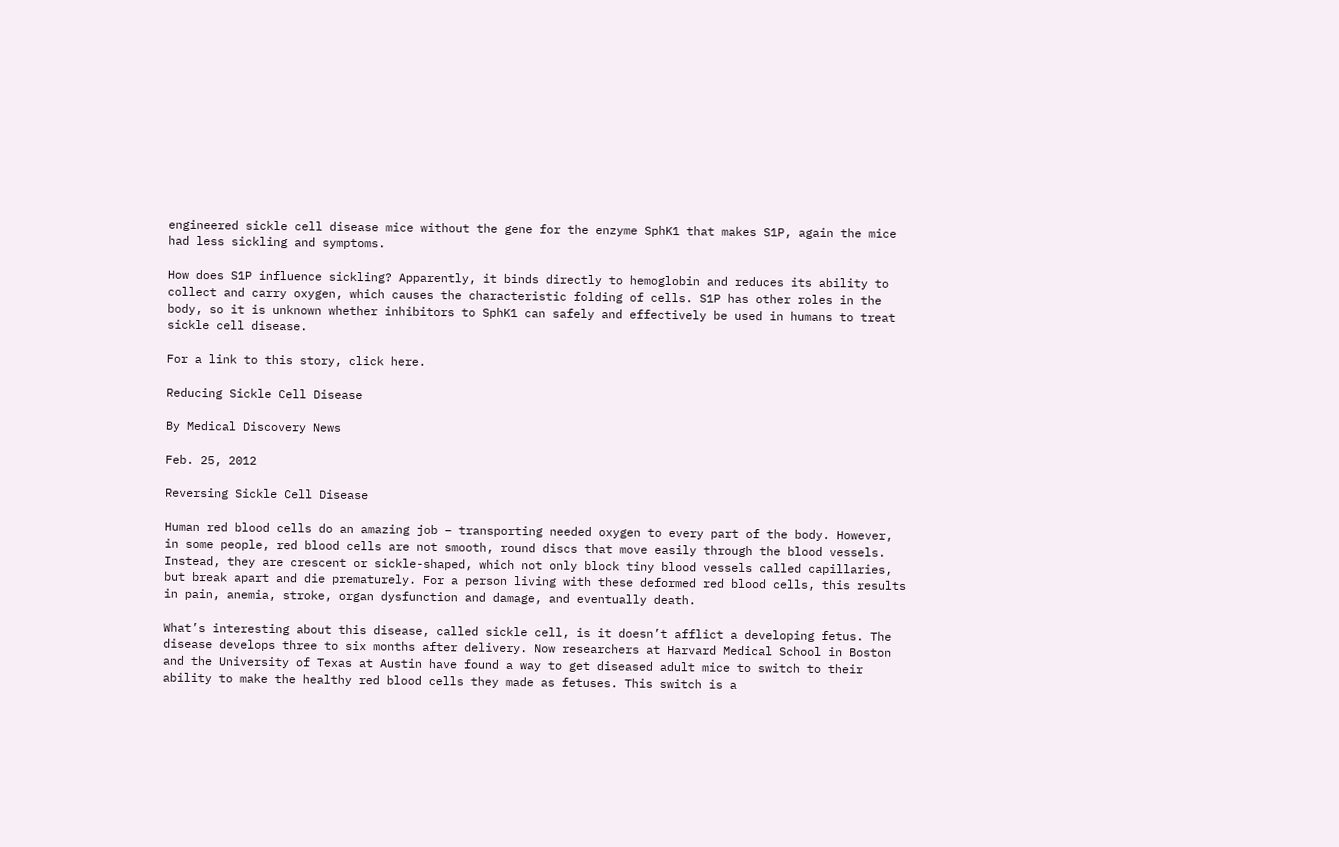engineered sickle cell disease mice without the gene for the enzyme SphK1 that makes S1P, again the mice had less sickling and symptoms.

How does S1P influence sickling? Apparently, it binds directly to hemoglobin and reduces its ability to collect and carry oxygen, which causes the characteristic folding of cells. S1P has other roles in the body, so it is unknown whether inhibitors to SphK1 can safely and effectively be used in humans to treat sickle cell disease.

For a link to this story, click here.

Reducing Sickle Cell Disease

By Medical Discovery News

Feb. 25, 2012

Reversing Sickle Cell Disease

Human red blood cells do an amazing job – transporting needed oxygen to every part of the body. However, in some people, red blood cells are not smooth, round discs that move easily through the blood vessels. Instead, they are crescent or sickle-shaped, which not only block tiny blood vessels called capillaries, but break apart and die prematurely. For a person living with these deformed red blood cells, this results in pain, anemia, stroke, organ dysfunction and damage, and eventually death.

What’s interesting about this disease, called sickle cell, is it doesn’t afflict a developing fetus. The disease develops three to six months after delivery. Now researchers at Harvard Medical School in Boston and the University of Texas at Austin have found a way to get diseased adult mice to switch to their ability to make the healthy red blood cells they made as fetuses. This switch is a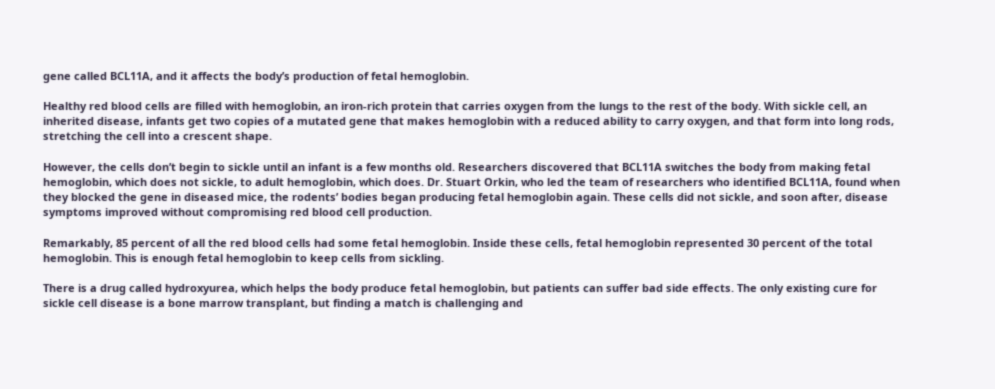gene called BCL11A, and it affects the body’s production of fetal hemoglobin.

Healthy red blood cells are filled with hemoglobin, an iron-rich protein that carries oxygen from the lungs to the rest of the body. With sickle cell, an inherited disease, infants get two copies of a mutated gene that makes hemoglobin with a reduced ability to carry oxygen, and that form into long rods, stretching the cell into a crescent shape.

However, the cells don’t begin to sickle until an infant is a few months old. Researchers discovered that BCL11A switches the body from making fetal hemoglobin, which does not sickle, to adult hemoglobin, which does. Dr. Stuart Orkin, who led the team of researchers who identified BCL11A, found when they blocked the gene in diseased mice, the rodents’ bodies began producing fetal hemoglobin again. These cells did not sickle, and soon after, disease symptoms improved without compromising red blood cell production.

Remarkably, 85 percent of all the red blood cells had some fetal hemoglobin. Inside these cells, fetal hemoglobin represented 30 percent of the total hemoglobin. This is enough fetal hemoglobin to keep cells from sickling.

There is a drug called hydroxyurea, which helps the body produce fetal hemoglobin, but patients can suffer bad side effects. The only existing cure for sickle cell disease is a bone marrow transplant, but finding a match is challenging and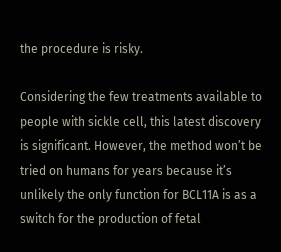the procedure is risky.

Considering the few treatments available to people with sickle cell, this latest discovery is significant. However, the method won’t be tried on humans for years because it’s unlikely the only function for BCL11A is as a switch for the production of fetal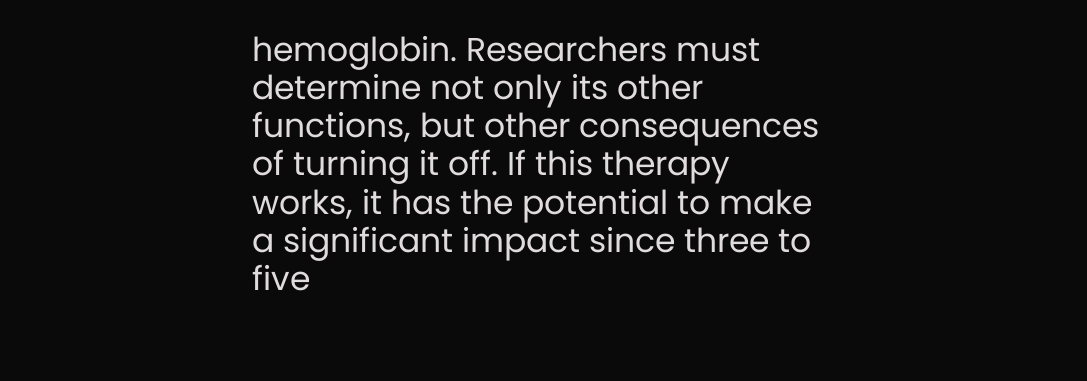hemoglobin. Researchers must determine not only its other functions, but other consequences of turning it off. If this therapy works, it has the potential to make a significant impact since three to five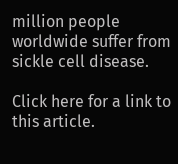million people worldwide suffer from sickle cell disease.

Click here for a link to this article.